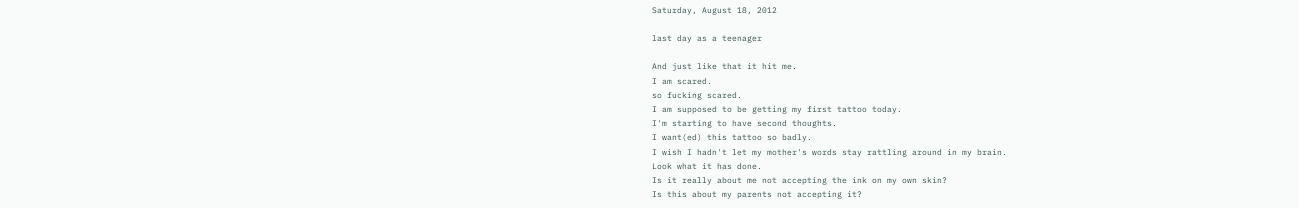Saturday, August 18, 2012

last day as a teenager

And just like that it hit me.
I am scared.
so fucking scared.
I am supposed to be getting my first tattoo today.
I'm starting to have second thoughts.
I want(ed) this tattoo so badly.
I wish I hadn't let my mother's words stay rattling around in my brain.
Look what it has done.
Is it really about me not accepting the ink on my own skin?
Is this about my parents not accepting it?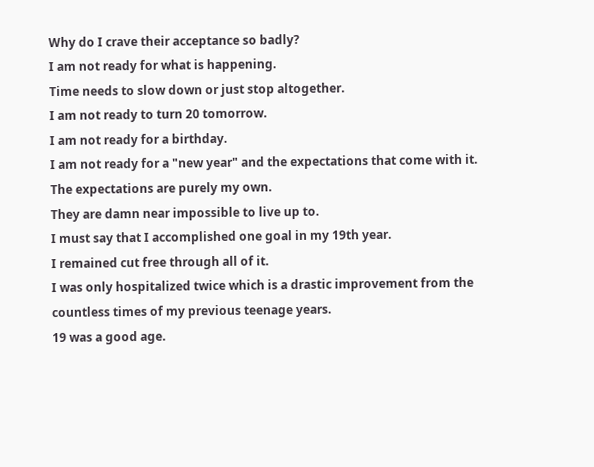Why do I crave their acceptance so badly?
I am not ready for what is happening.
Time needs to slow down or just stop altogether.
I am not ready to turn 20 tomorrow.
I am not ready for a birthday.
I am not ready for a "new year" and the expectations that come with it.
The expectations are purely my own.
They are damn near impossible to live up to.
I must say that I accomplished one goal in my 19th year.
I remained cut free through all of it.
I was only hospitalized twice which is a drastic improvement from the countless times of my previous teenage years.
19 was a good age.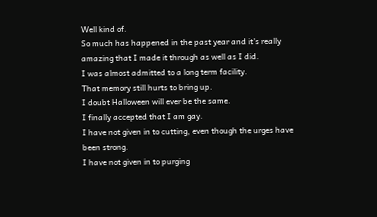Well kind of.
So much has happened in the past year and it's really amazing that I made it through as well as I did.
I was almost admitted to a long term facility.
That memory still hurts to bring up.
I doubt Halloween will ever be the same.
I finally accepted that I am gay.
I have not given in to cutting, even though the urges have been strong.
I have not given in to purging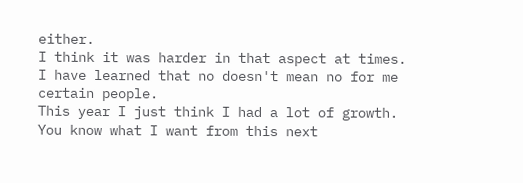either.
I think it was harder in that aspect at times.
I have learned that no doesn't mean no for me certain people.
This year I just think I had a lot of growth.
You know what I want from this next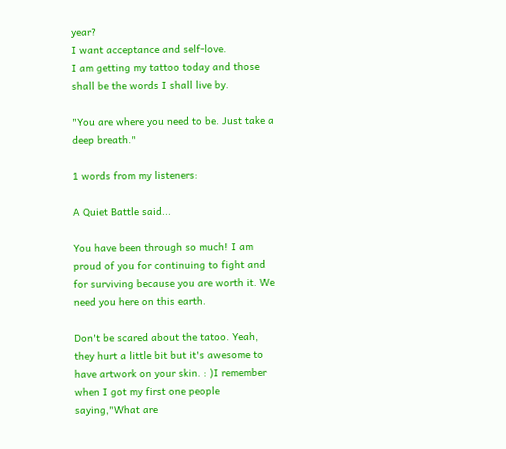year?
I want acceptance and self-love.
I am getting my tattoo today and those shall be the words I shall live by.

"You are where you need to be. Just take a deep breath."

1 words from my listeners:

A Quiet Battle said...

You have been through so much! I am proud of you for continuing to fight and for surviving because you are worth it. We need you here on this earth.

Don't be scared about the tatoo. Yeah, they hurt a little bit but it's awesome to have artwork on your skin. : )I remember when I got my first one people saying,"What are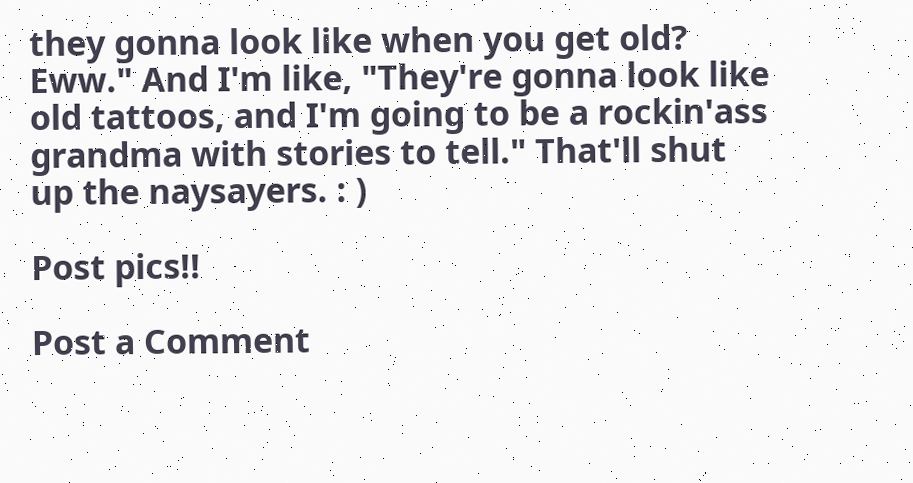they gonna look like when you get old? Eww." And I'm like, "They're gonna look like old tattoos, and I'm going to be a rockin'ass grandma with stories to tell." That'll shut up the naysayers. : )

Post pics!!

Post a Comment